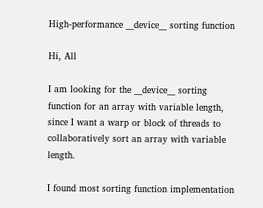High-performance __device__ sorting function

Hi, All

I am looking for the __device__ sorting function for an array with variable length, since I want a warp or block of threads to collaboratively sort an array with variable length.

I found most sorting function implementation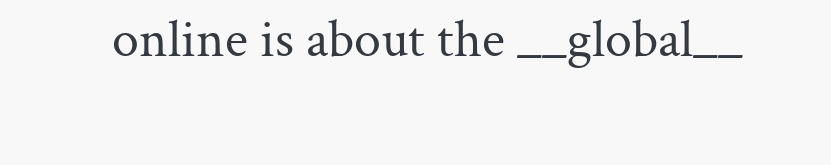online is about the __global__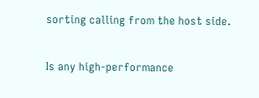sorting calling from the host side.

Is any high-performance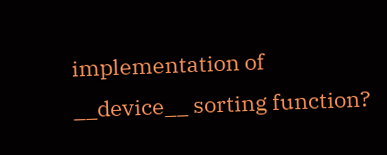implementation of __device__ sorting function?